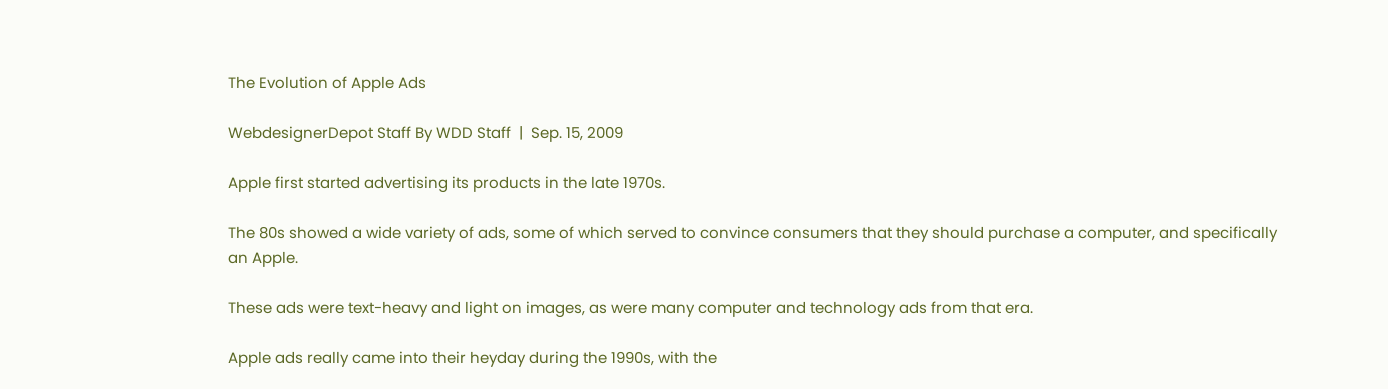The Evolution of Apple Ads

WebdesignerDepot Staff By WDD Staff  |  Sep. 15, 2009

Apple first started advertising its products in the late 1970s.

The 80s showed a wide variety of ads, some of which served to convince consumers that they should purchase a computer, and specifically an Apple.

These ads were text-heavy and light on images, as were many computer and technology ads from that era.

Apple ads really came into their heyday during the 1990s, with the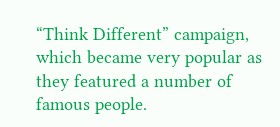“Think Different” campaign, which became very popular as they featured a number of famous people.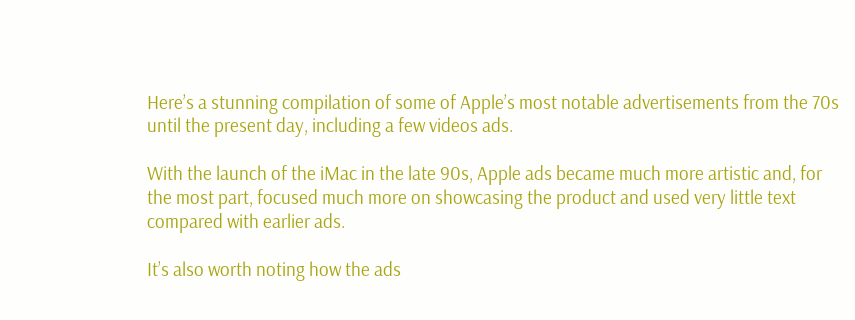Here’s a stunning compilation of some of Apple’s most notable advertisements from the 70s until the present day, including a few videos ads.

With the launch of the iMac in the late 90s, Apple ads became much more artistic and, for the most part, focused much more on showcasing the product and used very little text compared with earlier ads.

It’s also worth noting how the ads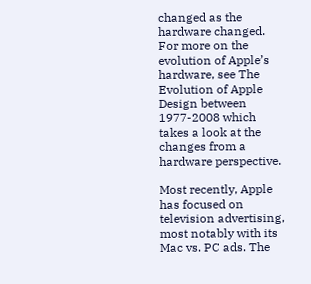changed as the hardware changed. For more on the evolution of Apple’s hardware, see The Evolution of Apple Design between 1977-2008 which takes a look at the changes from a hardware perspective.

Most recently, Apple has focused on television advertising, most notably with its Mac vs. PC ads. The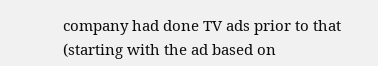company had done TV ads prior to that (starting with the ad based on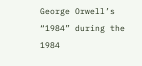George Orwell’s “1984” during the 1984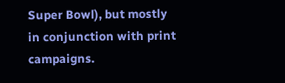Super Bowl), but mostly in conjunction with print campaigns.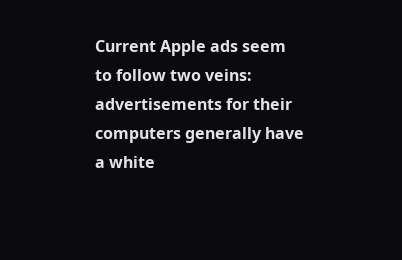Current Apple ads seem to follow two veins: advertisements for their computers generally have a white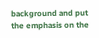background and put the emphasis on the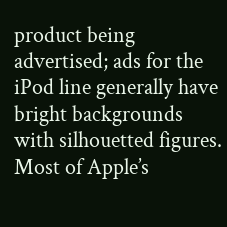product being advertised; ads for the iPod line generally have bright backgrounds with silhouetted figures. Most of Apple’s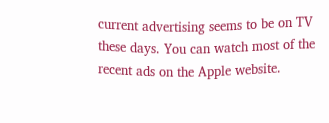current advertising seems to be on TV these days. You can watch most of the recent ads on the Apple website.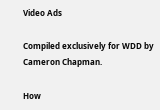Video Ads

Compiled exclusively for WDD by Cameron Chapman.

How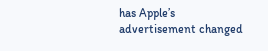has Apple’s advertisement changed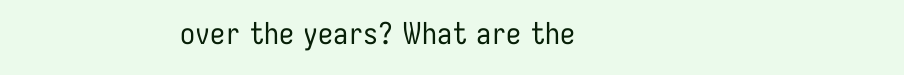over the years? What are the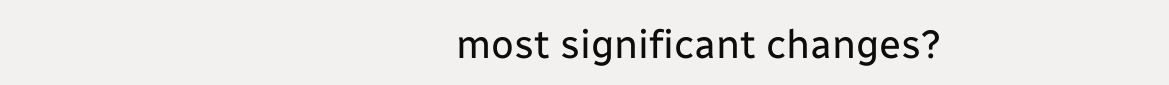most significant changes?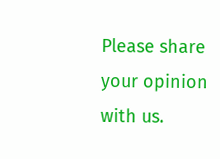Please share your opinion with us.